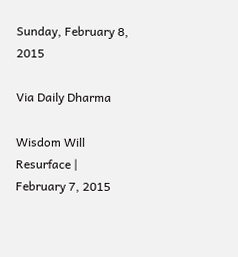Sunday, February 8, 2015

Via Daily Dharma

Wisdom Will Resurface | February 7, 2015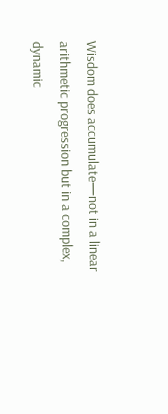Wisdom does accumulate—not in a linear arithmetic progression but in a complex, dynamic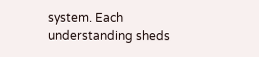system. Each understanding sheds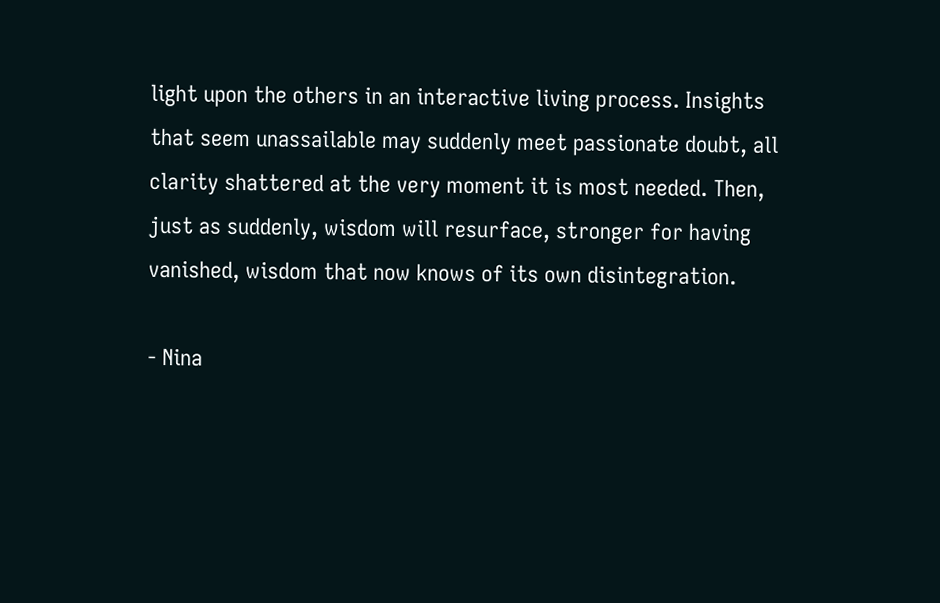light upon the others in an interactive living process. Insights that seem unassailable may suddenly meet passionate doubt, all clarity shattered at the very moment it is most needed. Then, just as suddenly, wisdom will resurface, stronger for having vanished, wisdom that now knows of its own disintegration.

- Nina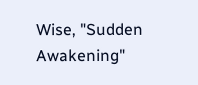Wise, "Sudden Awakening"